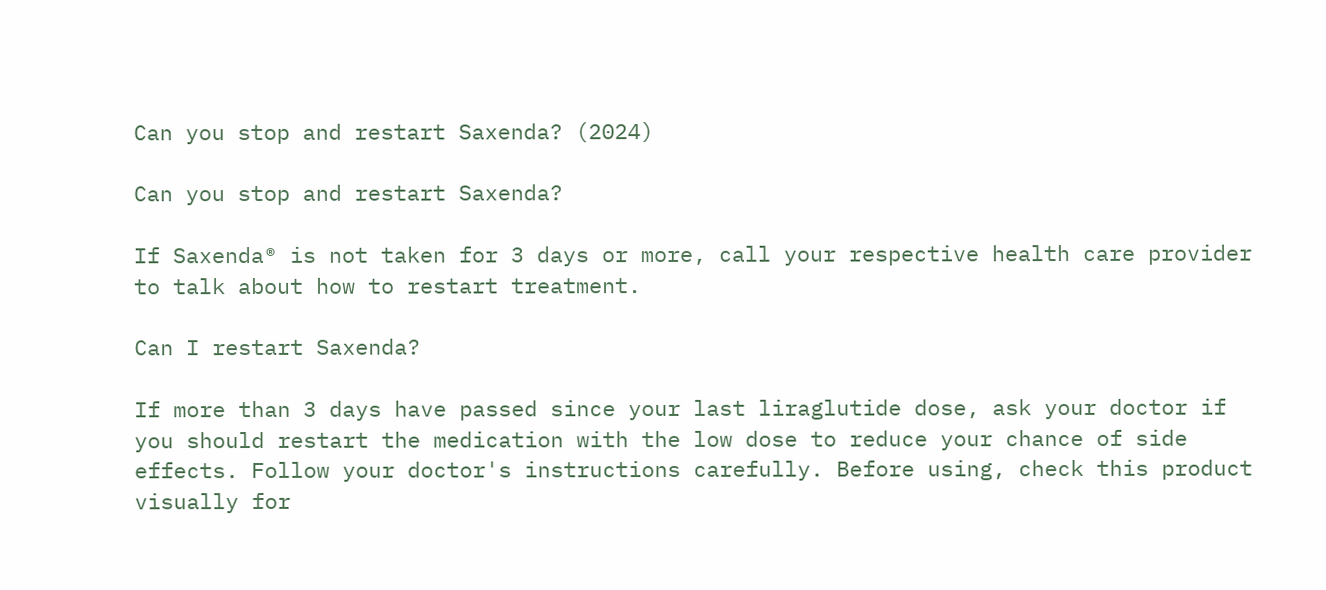Can you stop and restart Saxenda? (2024)

Can you stop and restart Saxenda?

If Saxenda® is not taken for 3 days or more, call your respective health care provider to talk about how to restart treatment.

Can I restart Saxenda?

If more than 3 days have passed since your last liraglutide dose, ask your doctor if you should restart the medication with the low dose to reduce your chance of side effects. Follow your doctor's instructions carefully. Before using, check this product visually for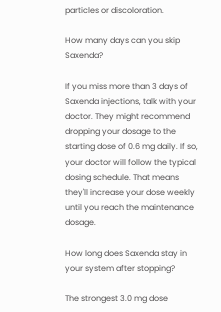particles or discoloration.

How many days can you skip Saxenda?

If you miss more than 3 days of Saxenda injections, talk with your doctor. They might recommend dropping your dosage to the starting dose of 0.6 mg daily. If so, your doctor will follow the typical dosing schedule. That means they'll increase your dose weekly until you reach the maintenance dosage.

How long does Saxenda stay in your system after stopping?

The strongest 3.0 mg dose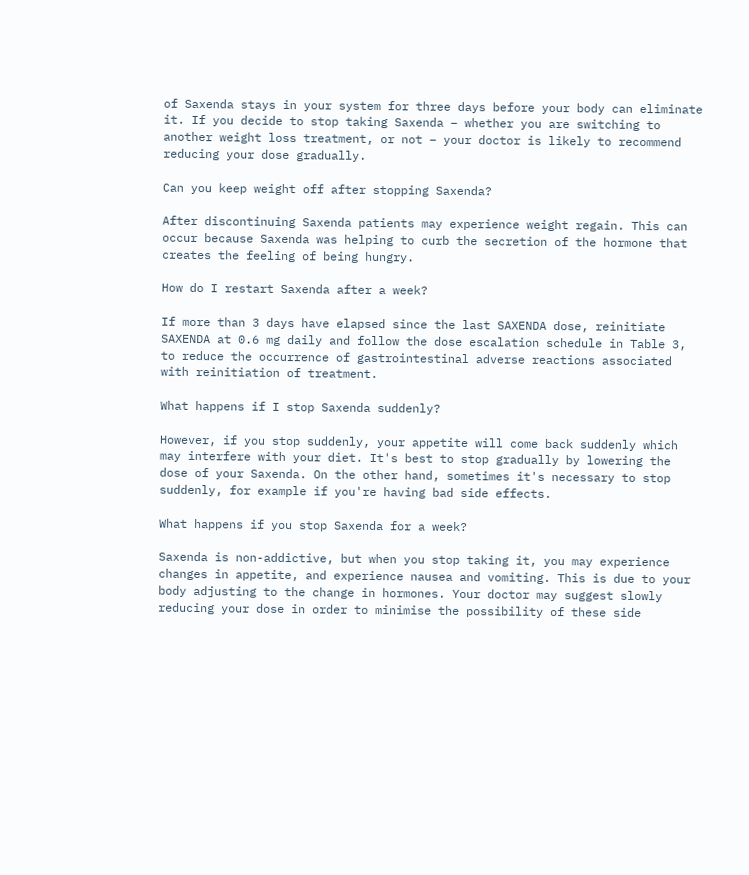of Saxenda stays in your system for three days before your body can eliminate it. If you decide to stop taking Saxenda – whether you are switching to another weight loss treatment, or not – your doctor is likely to recommend reducing your dose gradually.

Can you keep weight off after stopping Saxenda?

After discontinuing Saxenda patients may experience weight regain. This can occur because Saxenda was helping to curb the secretion of the hormone that creates the feeling of being hungry.

How do I restart Saxenda after a week?

If more than 3 days have elapsed since the last SAXENDA dose, reinitiate SAXENDA at 0.6 mg daily and follow the dose escalation schedule in Table 3, to reduce the occurrence of gastrointestinal adverse reactions associated with reinitiation of treatment.

What happens if I stop Saxenda suddenly?

However, if you stop suddenly, your appetite will come back suddenly which may interfere with your diet. It's best to stop gradually by lowering the dose of your Saxenda. On the other hand, sometimes it's necessary to stop suddenly, for example if you're having bad side effects.

What happens if you stop Saxenda for a week?

Saxenda is non-addictive, but when you stop taking it, you may experience changes in appetite, and experience nausea and vomiting. This is due to your body adjusting to the change in hormones. Your doctor may suggest slowly reducing your dose in order to minimise the possibility of these side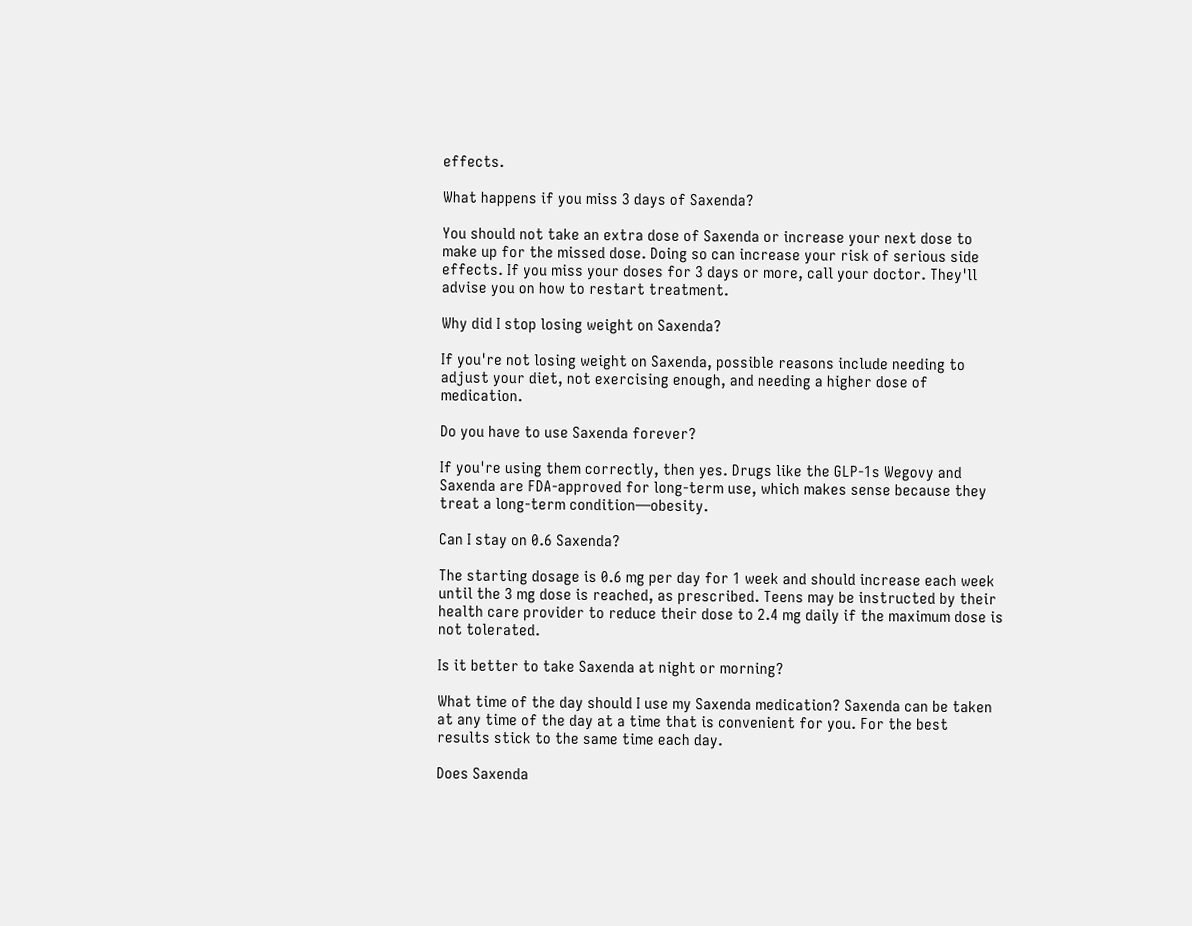effects.

What happens if you miss 3 days of Saxenda?

You should not take an extra dose of Saxenda or increase your next dose to make up for the missed dose. Doing so can increase your risk of serious side effects. If you miss your doses for 3 days or more, call your doctor. They'll advise you on how to restart treatment.

Why did I stop losing weight on Saxenda?

If you're not losing weight on Saxenda, possible reasons include needing to adjust your diet, not exercising enough, and needing a higher dose of medication.

Do you have to use Saxenda forever?

If you're using them correctly, then yes. Drugs like the GLP-1s Wegovy and Saxenda are FDA-approved for long-term use, which makes sense because they treat a long-term condition—obesity.

Can I stay on 0.6 Saxenda?

The starting dosage is 0.6 mg per day for 1 week and should increase each week until the 3 mg dose is reached, as prescribed. Teens may be instructed by their health care provider to reduce their dose to 2.4 mg daily if the maximum dose is not tolerated.

Is it better to take Saxenda at night or morning?

What time of the day should I use my Saxenda medication? Saxenda can be taken at any time of the day at a time that is convenient for you. For the best results stick to the same time each day.

Does Saxenda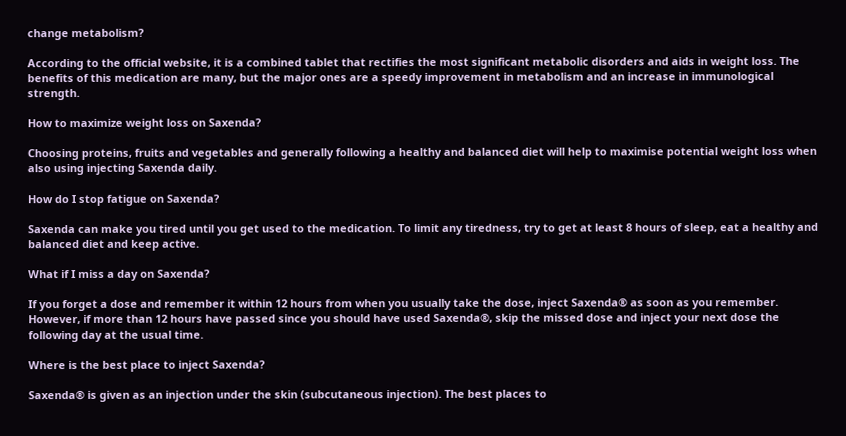change metabolism?

According to the official website, it is a combined tablet that rectifies the most significant metabolic disorders and aids in weight loss. The benefits of this medication are many, but the major ones are a speedy improvement in metabolism and an increase in immunological strength.

How to maximize weight loss on Saxenda?

Choosing proteins, fruits and vegetables and generally following a healthy and balanced diet will help to maximise potential weight loss when also using injecting Saxenda daily.

How do I stop fatigue on Saxenda?

Saxenda can make you tired until you get used to the medication. To limit any tiredness, try to get at least 8 hours of sleep, eat a healthy and balanced diet and keep active.

What if I miss a day on Saxenda?

If you forget a dose and remember it within 12 hours from when you usually take the dose, inject Saxenda® as soon as you remember. However, if more than 12 hours have passed since you should have used Saxenda®, skip the missed dose and inject your next dose the following day at the usual time.

Where is the best place to inject Saxenda?

Saxenda® is given as an injection under the skin (subcutaneous injection). The best places to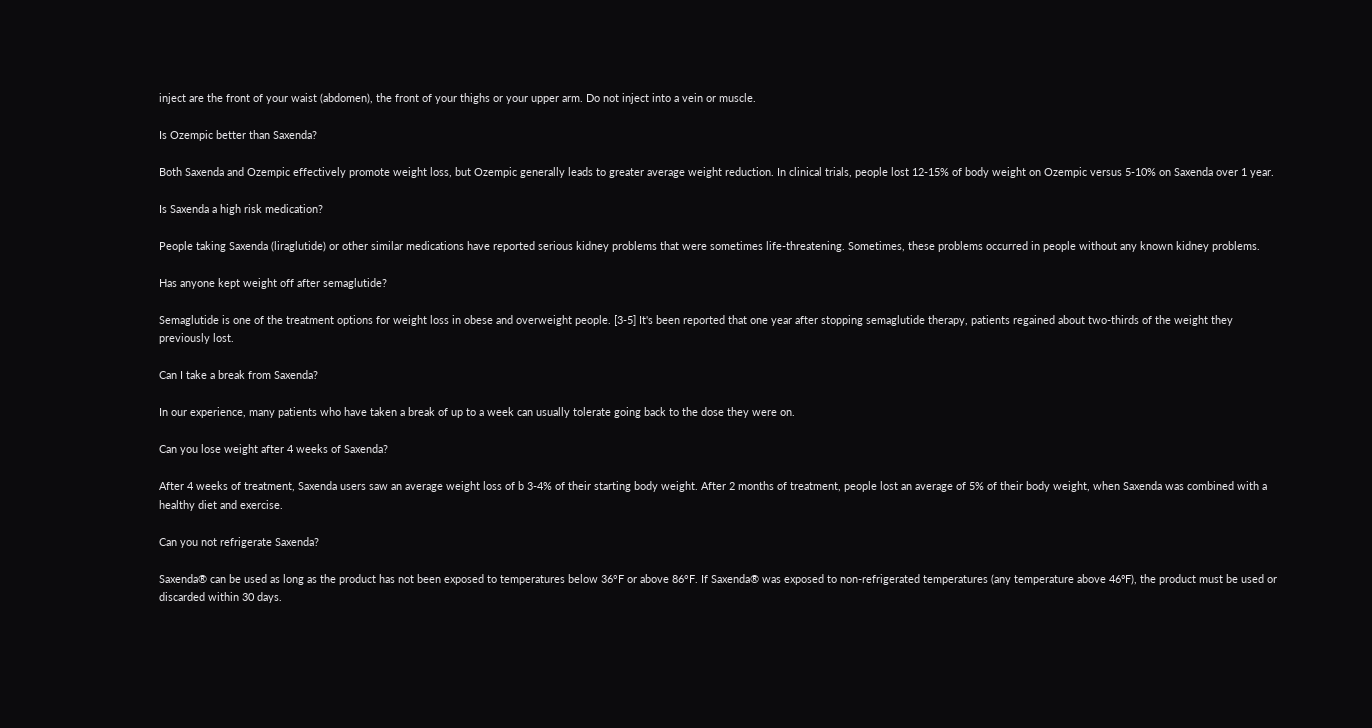inject are the front of your waist (abdomen), the front of your thighs or your upper arm. Do not inject into a vein or muscle.

Is Ozempic better than Saxenda?

Both Saxenda and Ozempic effectively promote weight loss, but Ozempic generally leads to greater average weight reduction. In clinical trials, people lost 12-15% of body weight on Ozempic versus 5-10% on Saxenda over 1 year.

Is Saxenda a high risk medication?

People taking Saxenda (liraglutide) or other similar medications have reported serious kidney problems that were sometimes life-threatening. Sometimes, these problems occurred in people without any known kidney problems.

Has anyone kept weight off after semaglutide?

Semaglutide is one of the treatment options for weight loss in obese and overweight people. [3-5] It's been reported that one year after stopping semaglutide therapy, patients regained about two-thirds of the weight they previously lost.

Can I take a break from Saxenda?

In our experience, many patients who have taken a break of up to a week can usually tolerate going back to the dose they were on.

Can you lose weight after 4 weeks of Saxenda?

After 4 weeks of treatment, Saxenda users saw an average weight loss of b 3-4% of their starting body weight. After 2 months of treatment, people lost an average of 5% of their body weight, when Saxenda was combined with a healthy diet and exercise.

Can you not refrigerate Saxenda?

Saxenda® can be used as long as the product has not been exposed to temperatures below 36°F or above 86°F. If Saxenda® was exposed to non-refrigerated temperatures (any temperature above 46ºF), the product must be used or discarded within 30 days.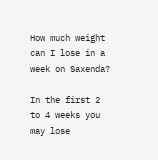How much weight can I lose in a week on Saxenda?

In the first 2 to 4 weeks you may lose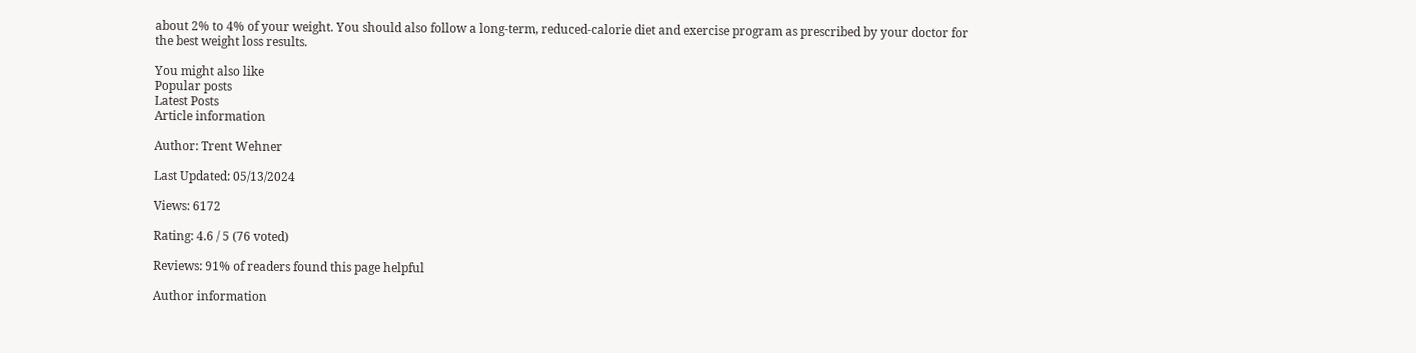about 2% to 4% of your weight. You should also follow a long-term, reduced-calorie diet and exercise program as prescribed by your doctor for the best weight loss results.

You might also like
Popular posts
Latest Posts
Article information

Author: Trent Wehner

Last Updated: 05/13/2024

Views: 6172

Rating: 4.6 / 5 (76 voted)

Reviews: 91% of readers found this page helpful

Author information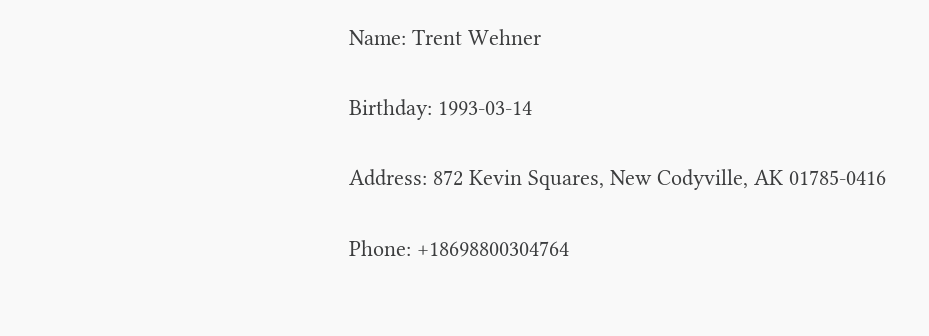Name: Trent Wehner

Birthday: 1993-03-14

Address: 872 Kevin Squares, New Codyville, AK 01785-0416

Phone: +18698800304764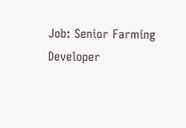Job: Senior Farming Developer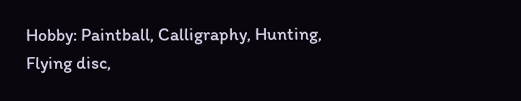Hobby: Paintball, Calligraphy, Hunting, Flying disc,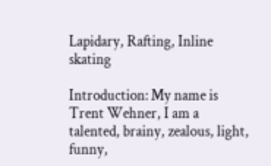Lapidary, Rafting, Inline skating

Introduction: My name is Trent Wehner, I am a talented, brainy, zealous, light, funny,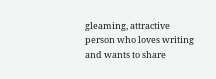gleaming, attractive person who loves writing and wants to share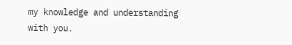my knowledge and understanding with you.